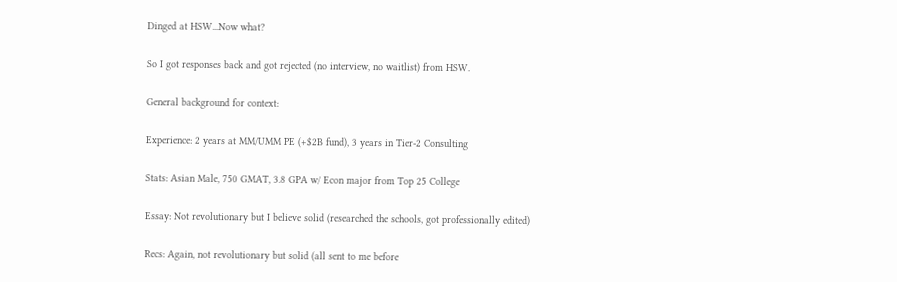Dinged at HSW...Now what?

So I got responses back and got rejected (no interview, no waitlist) from HSW.

General background for context:

Experience: 2 years at MM/UMM PE (+$2B fund), 3 years in Tier-2 Consulting

Stats: Asian Male, 750 GMAT, 3.8 GPA w/ Econ major from Top 25 College

Essay: Not revolutionary but I believe solid (researched the schools, got professionally edited)

Recs: Again, not revolutionary but solid (all sent to me before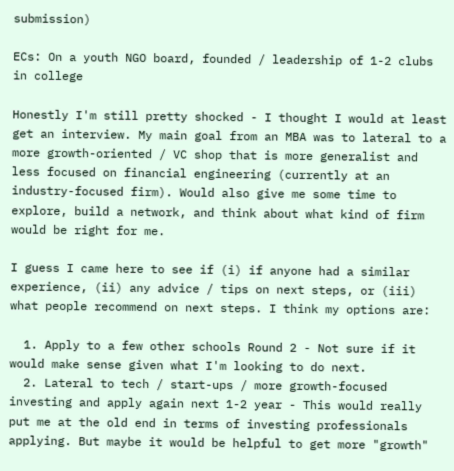submission)

ECs: On a youth NGO board, founded / leadership of 1-2 clubs in college

Honestly I'm still pretty shocked - I thought I would at least get an interview. My main goal from an MBA was to lateral to a more growth-oriented / VC shop that is more generalist and less focused on financial engineering (currently at an industry-focused firm). Would also give me some time to explore, build a network, and think about what kind of firm would be right for me.

I guess I came here to see if (i) if anyone had a similar experience, (ii) any advice / tips on next steps, or (iii) what people recommend on next steps. I think my options are:

  1. Apply to a few other schools Round 2 - Not sure if it would make sense given what I'm looking to do next.
  2. Lateral to tech / start-ups / more growth-focused investing and apply again next 1-2 year - This would really put me at the old end in terms of investing professionals applying. But maybe it would be helpful to get more "growth"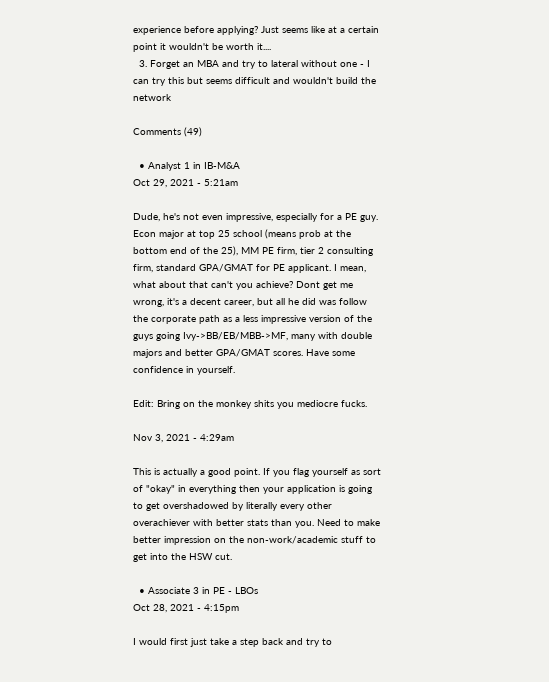experience before applying? Just seems like at a certain point it wouldn't be worth it....
  3. Forget an MBA and try to lateral without one - I can try this but seems difficult and wouldn't build the network

Comments (49)

  • Analyst 1 in IB-M&A
Oct 29, 2021 - 5:21am

Dude, he's not even impressive, especially for a PE guy. Econ major at top 25 school (means prob at the bottom end of the 25), MM PE firm, tier 2 consulting firm, standard GPA/GMAT for PE applicant. I mean, what about that can't you achieve? Dont get me wrong, it's a decent career, but all he did was follow the corporate path as a less impressive version of the guys going Ivy->BB/EB/MBB->MF, many with double majors and better GPA/GMAT scores. Have some confidence in yourself.

Edit: Bring on the monkey shits you mediocre fucks.

Nov 3, 2021 - 4:29am

This is actually a good point. If you flag yourself as sort of "okay" in everything then your application is going to get overshadowed by literally every other overachiever with better stats than you. Need to make better impression on the non-work/academic stuff to get into the HSW cut.

  • Associate 3 in PE - LBOs
Oct 28, 2021 - 4:15pm

I would first just take a step back and try to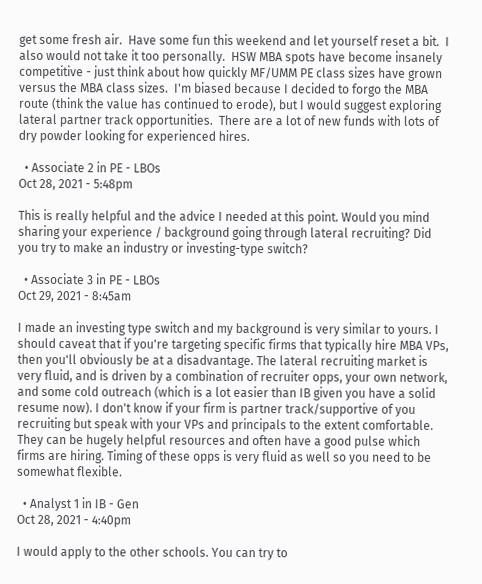get some fresh air.  Have some fun this weekend and let yourself reset a bit.  I also would not take it too personally.  HSW MBA spots have become insanely competitive - just think about how quickly MF/UMM PE class sizes have grown versus the MBA class sizes.  I'm biased because I decided to forgo the MBA route (think the value has continued to erode), but I would suggest exploring lateral partner track opportunities.  There are a lot of new funds with lots of dry powder looking for experienced hires.

  • Associate 2 in PE - LBOs
Oct 28, 2021 - 5:48pm

This is really helpful and the advice I needed at this point. Would you mind sharing your experience / background going through lateral recruiting? Did you try to make an industry or investing-type switch?

  • Associate 3 in PE - LBOs
Oct 29, 2021 - 8:45am

I made an investing type switch and my background is very similar to yours. I should caveat that if you're targeting specific firms that typically hire MBA VPs, then you'll obviously be at a disadvantage. The lateral recruiting market is very fluid, and is driven by a combination of recruiter opps, your own network, and some cold outreach (which is a lot easier than IB given you have a solid resume now). I don't know if your firm is partner track/supportive of you recruiting but speak with your VPs and principals to the extent comfortable. They can be hugely helpful resources and often have a good pulse which firms are hiring. Timing of these opps is very fluid as well so you need to be somewhat flexible.

  • Analyst 1 in IB - Gen
Oct 28, 2021 - 4:40pm

I would apply to the other schools. You can try to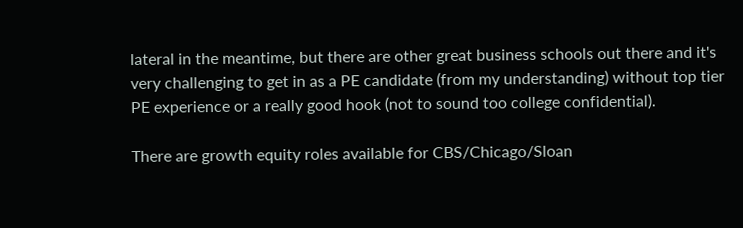lateral in the meantime, but there are other great business schools out there and it's very challenging to get in as a PE candidate (from my understanding) without top tier PE experience or a really good hook (not to sound too college confidential).

There are growth equity roles available for CBS/Chicago/Sloan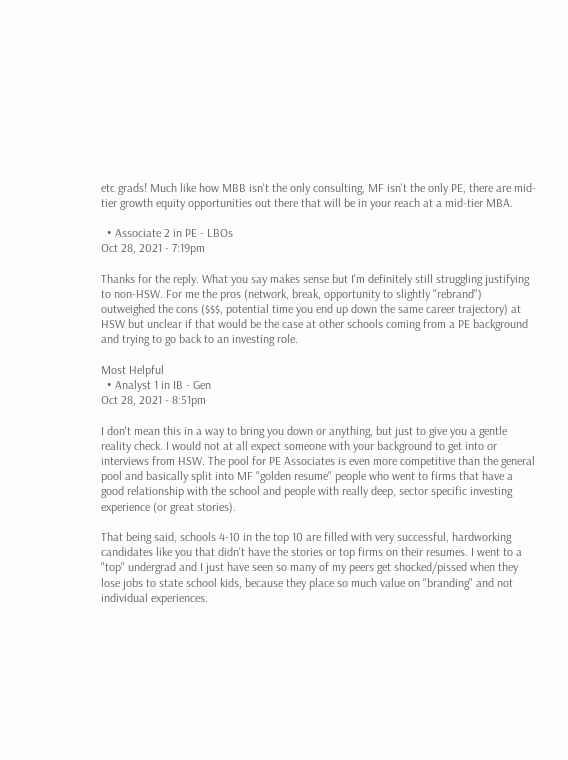etc grads! Much like how MBB isn't the only consulting, MF isn't the only PE, there are mid-tier growth equity opportunities out there that will be in your reach at a mid-tier MBA.

  • Associate 2 in PE - LBOs
Oct 28, 2021 - 7:19pm

Thanks for the reply. What you say makes sense but I'm definitely still struggling justifying to non-HSW. For me the pros (network, break, opportunity to slightly "rebrand") outweighed the cons ($$$, potential time you end up down the same career trajectory) at HSW but unclear if that would be the case at other schools coming from a PE background and trying to go back to an investing role.

Most Helpful
  • Analyst 1 in IB - Gen
Oct 28, 2021 - 8:51pm

I don't mean this in a way to bring you down or anything, but just to give you a gentle reality check. I would not at all expect someone with your background to get into or interviews from HSW. The pool for PE Associates is even more competitive than the general pool and basically split into MF "golden resume" people who went to firms that have a good relationship with the school and people with really deep, sector specific investing experience (or great stories).

That being said, schools 4-10 in the top 10 are filled with very successful, hardworking candidates like you that didn't have the stories or top firms on their resumes. I went to a "top" undergrad and I just have seen so many of my peers get shocked/pissed when they lose jobs to state school kids, because they place so much value on "branding" and not individual experiences.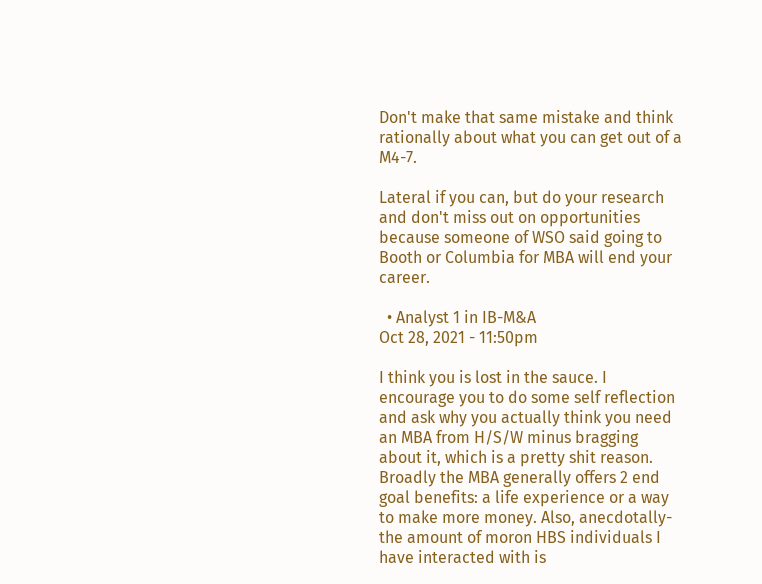Don't make that same mistake and think rationally about what you can get out of a M4-7.

Lateral if you can, but do your research and don't miss out on opportunities because someone of WSO said going to Booth or Columbia for MBA will end your career.

  • Analyst 1 in IB-M&A
Oct 28, 2021 - 11:50pm

I think you is lost in the sauce. I encourage you to do some self reflection and ask why you actually think you need an MBA from H/S/W minus bragging about it, which is a pretty shit reason. Broadly the MBA generally offers 2 end goal benefits: a life experience or a way to make more money. Also, anecdotally-the amount of moron HBS individuals I have interacted with is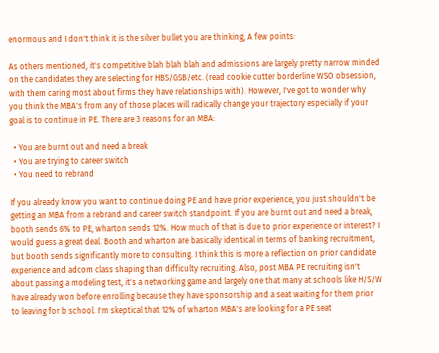enormous and I don't think it is the silver bullet you are thinking, A few points:

As others mentioned, it's competitive blah blah blah and admissions are largely pretty narrow minded on the candidates they are selecting for HBS/GSB/etc. (read cookie cutter borderline WSO obsession, with them caring most about firms they have relationships with). However, I've got to wonder why you think the MBA's from any of those places will radically change your trajectory especially if your goal is to continue in PE. There are 3 reasons for an MBA:

  • You are burnt out and need a break
  • You are trying to career switch
  • You need to rebrand

If you already know you want to continue doing PE and have prior experience, you just shouldn't be getting an MBA from a rebrand and career switch standpoint. If you are burnt out and need a break, booth sends 6% to PE, wharton sends 12%. How much of that is due to prior experience or interest? I would guess a great deal. Booth and wharton are basically identical in terms of banking recruitment, but booth sends significantly more to consulting. I think this is more a reflection on prior candidate experience and adcom class shaping than difficulty recruiting. Also, post MBA PE recruiting isn't about passing a modeling test, it's a networking game and largely one that many at schools like H/S/W have already won before enrolling because they have sponsorship and a seat waiting for them prior to leaving for b school. I'm skeptical that 12% of wharton MBA's are looking for a PE seat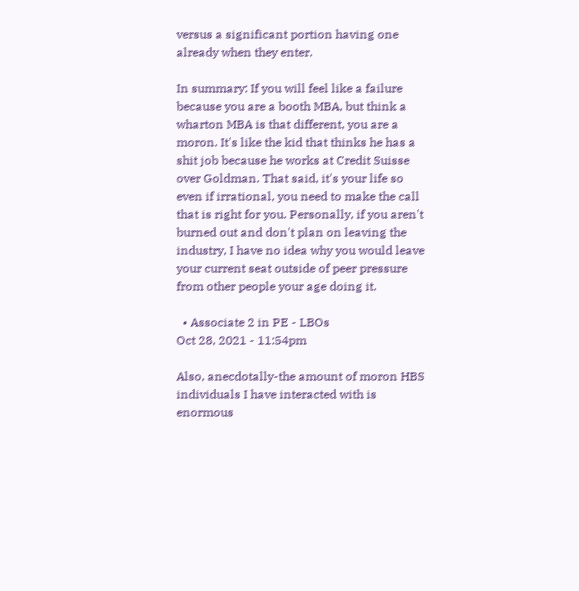versus a significant portion having one already when they enter.

In summary: If you will feel like a failure because you are a booth MBA, but think a wharton MBA is that different, you are a moron. It's like the kid that thinks he has a shit job because he works at Credit Suisse over Goldman. That said, it's your life so even if irrational, you need to make the call that is right for you. Personally, if you aren't burned out and don't plan on leaving the industry, I have no idea why you would leave your current seat outside of peer pressure from other people your age doing it.

  • Associate 2 in PE - LBOs
Oct 28, 2021 - 11:54pm

Also, anecdotally-the amount of moron HBS individuals I have interacted with is enormous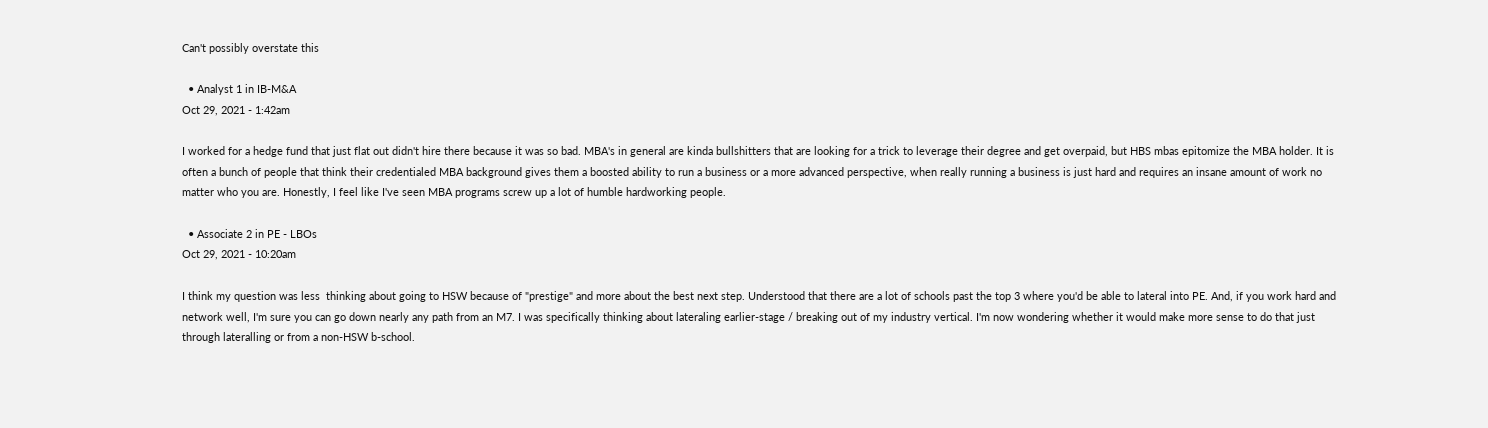Can't possibly overstate this

  • Analyst 1 in IB-M&A
Oct 29, 2021 - 1:42am

I worked for a hedge fund that just flat out didn't hire there because it was so bad. MBA's in general are kinda bullshitters that are looking for a trick to leverage their degree and get overpaid, but HBS mbas epitomize the MBA holder. It is often a bunch of people that think their credentialed MBA background gives them a boosted ability to run a business or a more advanced perspective, when really running a business is just hard and requires an insane amount of work no matter who you are. Honestly, I feel like I've seen MBA programs screw up a lot of humble hardworking people.

  • Associate 2 in PE - LBOs
Oct 29, 2021 - 10:20am

I think my question was less  thinking about going to HSW because of "prestige" and more about the best next step. Understood that there are a lot of schools past the top 3 where you'd be able to lateral into PE. And, if you work hard and network well, I'm sure you can go down nearly any path from an M7. I was specifically thinking about lateraling earlier-stage / breaking out of my industry vertical. I'm now wondering whether it would make more sense to do that just through lateralling or from a non-HSW b-school.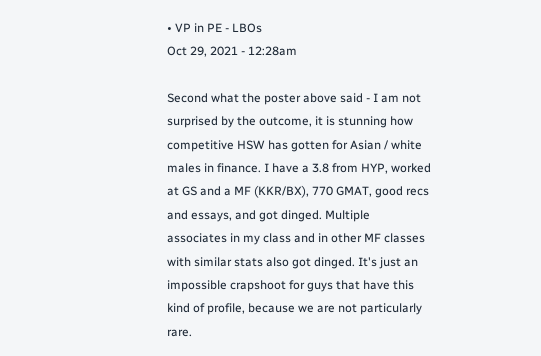• VP in PE - LBOs
Oct 29, 2021 - 12:28am

Second what the poster above said - I am not surprised by the outcome, it is stunning how competitive HSW has gotten for Asian / white males in finance. I have a 3.8 from HYP, worked at GS and a MF (KKR/BX), 770 GMAT, good recs and essays, and got dinged. Multiple associates in my class and in other MF classes with similar stats also got dinged. It's just an impossible crapshoot for guys that have this kind of profile, because we are not particularly rare.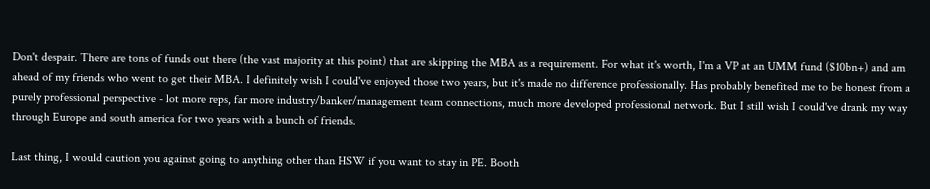Don't despair. There are tons of funds out there (the vast majority at this point) that are skipping the MBA as a requirement. For what it's worth, I'm a VP at an UMM fund ($10bn+) and am ahead of my friends who went to get their MBA. I definitely wish I could've enjoyed those two years, but it's made no difference professionally. Has probably benefited me to be honest from a purely professional perspective - lot more reps, far more industry/banker/management team connections, much more developed professional network. But I still wish I could've drank my way through Europe and south america for two years with a bunch of friends.

Last thing, I would caution you against going to anything other than HSW if you want to stay in PE. Booth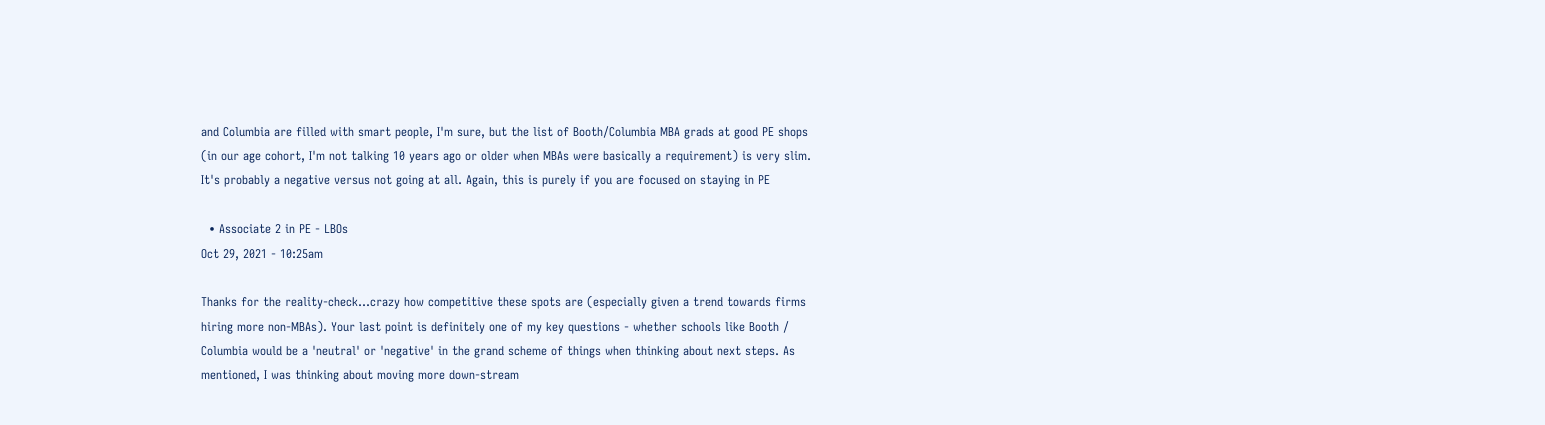and Columbia are filled with smart people, I'm sure, but the list of Booth/Columbia MBA grads at good PE shops (in our age cohort, I'm not talking 10 years ago or older when MBAs were basically a requirement) is very slim. It's probably a negative versus not going at all. Again, this is purely if you are focused on staying in PE

  • Associate 2 in PE - LBOs
Oct 29, 2021 - 10:25am

Thanks for the reality-check...crazy how competitive these spots are (especially given a trend towards firms hiring more non-MBAs). Your last point is definitely one of my key questions - whether schools like Booth / Columbia would be a 'neutral' or 'negative' in the grand scheme of things when thinking about next steps. As mentioned, I was thinking about moving more down-stream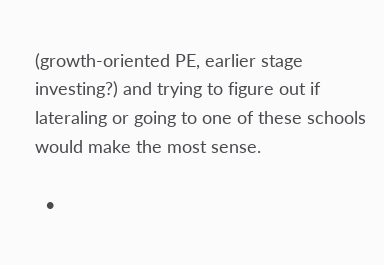(growth-oriented PE, earlier stage investing?) and trying to figure out if lateraling or going to one of these schools would make the most sense.

  •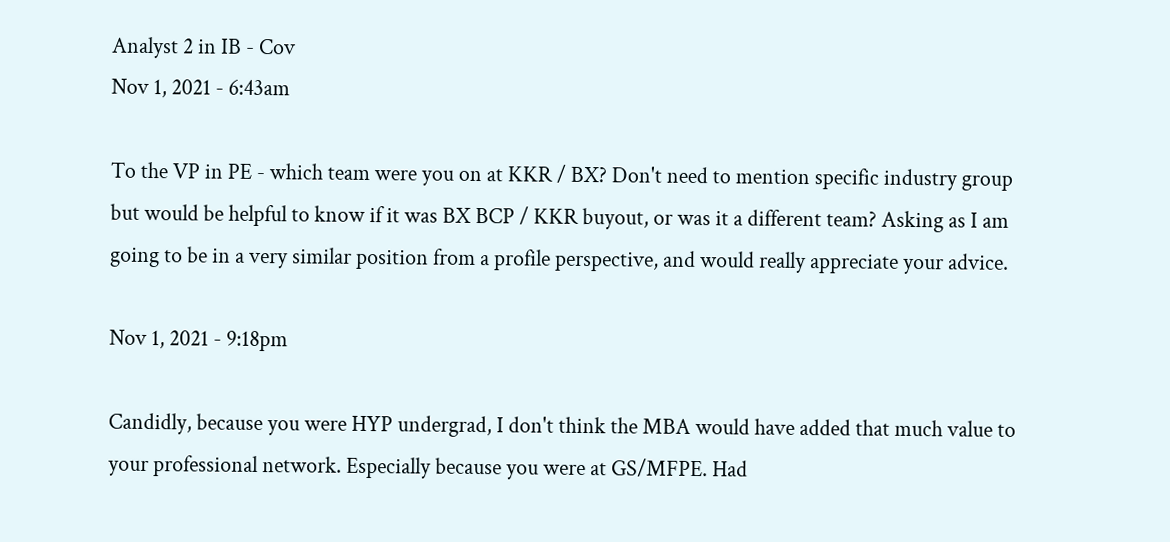Analyst 2 in IB - Cov
Nov 1, 2021 - 6:43am

To the VP in PE - which team were you on at KKR / BX? Don't need to mention specific industry group but would be helpful to know if it was BX BCP / KKR buyout, or was it a different team? Asking as I am going to be in a very similar position from a profile perspective, and would really appreciate your advice.

Nov 1, 2021 - 9:18pm

Candidly, because you were HYP undergrad, I don't think the MBA would have added that much value to your professional network. Especially because you were at GS/MFPE. Had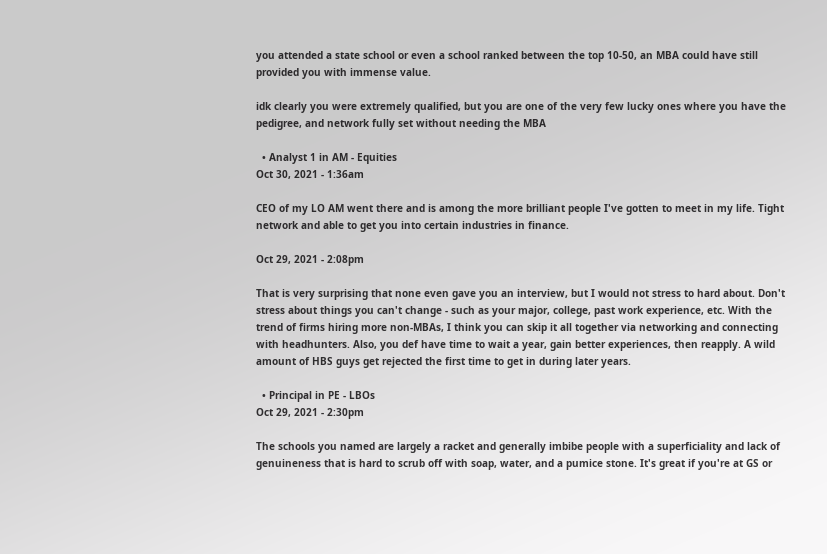you attended a state school or even a school ranked between the top 10-50, an MBA could have still provided you with immense value.

idk clearly you were extremely qualified, but you are one of the very few lucky ones where you have the pedigree, and network fully set without needing the MBA

  • Analyst 1 in AM - Equities
Oct 30, 2021 - 1:36am

CEO of my LO AM went there and is among the more brilliant people I've gotten to meet in my life. Tight network and able to get you into certain industries in finance.

Oct 29, 2021 - 2:08pm

That is very surprising that none even gave you an interview, but I would not stress to hard about. Don't stress about things you can't change - such as your major, college, past work experience, etc. With the trend of firms hiring more non-MBAs, I think you can skip it all together via networking and connecting with headhunters. Also, you def have time to wait a year, gain better experiences, then reapply. A wild amount of HBS guys get rejected the first time to get in during later years.

  • Principal in PE - LBOs
Oct 29, 2021 - 2:30pm

The schools you named are largely a racket and generally imbibe people with a superficiality and lack of genuineness that is hard to scrub off with soap, water, and a pumice stone. It's great if you're at GS or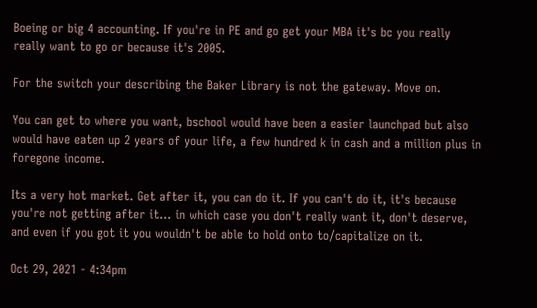Boeing or big 4 accounting. If you're in PE and go get your MBA it's bc you really really want to go or because it's 2005.

For the switch your describing the Baker Library is not the gateway. Move on.

You can get to where you want, bschool would have been a easier launchpad but also would have eaten up 2 years of your life, a few hundred k in cash and a million plus in foregone income.

Its a very hot market. Get after it, you can do it. If you can't do it, it's because you're not getting after it… in which case you don't really want it, don't deserve, and even if you got it you wouldn't be able to hold onto to/capitalize on it.

Oct 29, 2021 - 4:34pm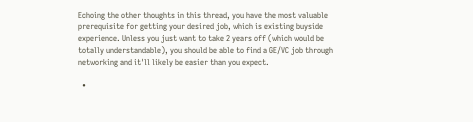Echoing the other thoughts in this thread, you have the most valuable prerequisite for getting your desired job, which is existing buyside experience. Unless you just want to take 2 years off (which would be totally understandable), you should be able to find a GE/VC job through networking and it'll likely be easier than you expect.

  •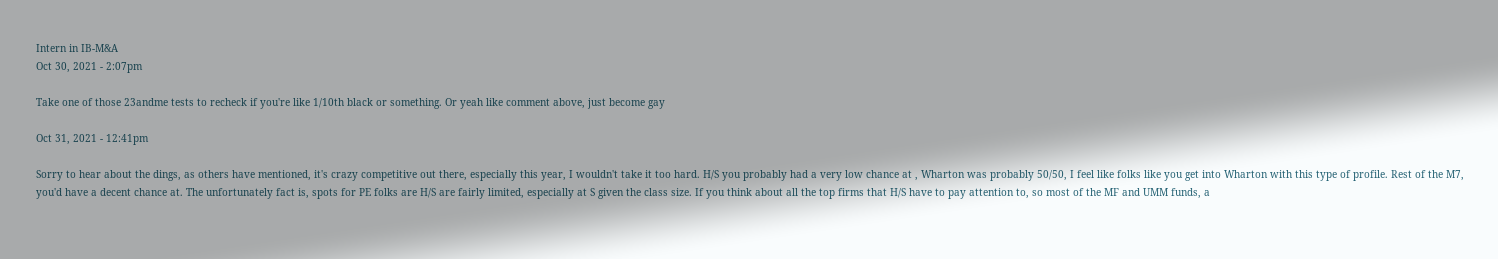Intern in IB-M&A
Oct 30, 2021 - 2:07pm

Take one of those 23andme tests to recheck if you're like 1/10th black or something. Or yeah like comment above, just become gay

Oct 31, 2021 - 12:41pm

Sorry to hear about the dings, as others have mentioned, it's crazy competitive out there, especially this year, I wouldn't take it too hard. H/S you probably had a very low chance at , Wharton was probably 50/50, I feel like folks like you get into Wharton with this type of profile. Rest of the M7, you'd have a decent chance at. The unfortunately fact is, spots for PE folks are H/S are fairly limited, especially at S given the class size. If you think about all the top firms that H/S have to pay attention to, so most of the MF and UMM funds, a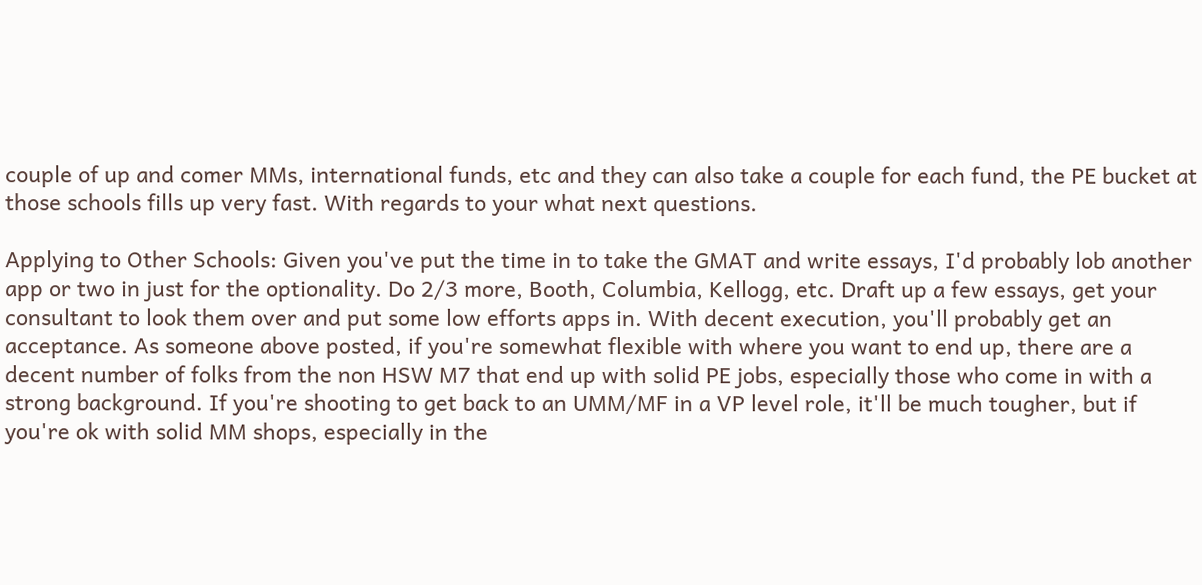couple of up and comer MMs, international funds, etc and they can also take a couple for each fund, the PE bucket at those schools fills up very fast. With regards to your what next questions.

Applying to Other Schools: Given you've put the time in to take the GMAT and write essays, I'd probably lob another app or two in just for the optionality. Do 2/3 more, Booth, Columbia, Kellogg, etc. Draft up a few essays, get your consultant to look them over and put some low efforts apps in. With decent execution, you'll probably get an acceptance. As someone above posted, if you're somewhat flexible with where you want to end up, there are a decent number of folks from the non HSW M7 that end up with solid PE jobs, especially those who come in with a strong background. If you're shooting to get back to an UMM/MF in a VP level role, it'll be much tougher, but if you're ok with solid MM shops, especially in the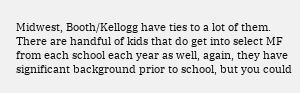Midwest, Booth/Kellogg have ties to a lot of them. There are handful of kids that do get into select MF from each school each year as well, again, they have significant background prior to school, but you could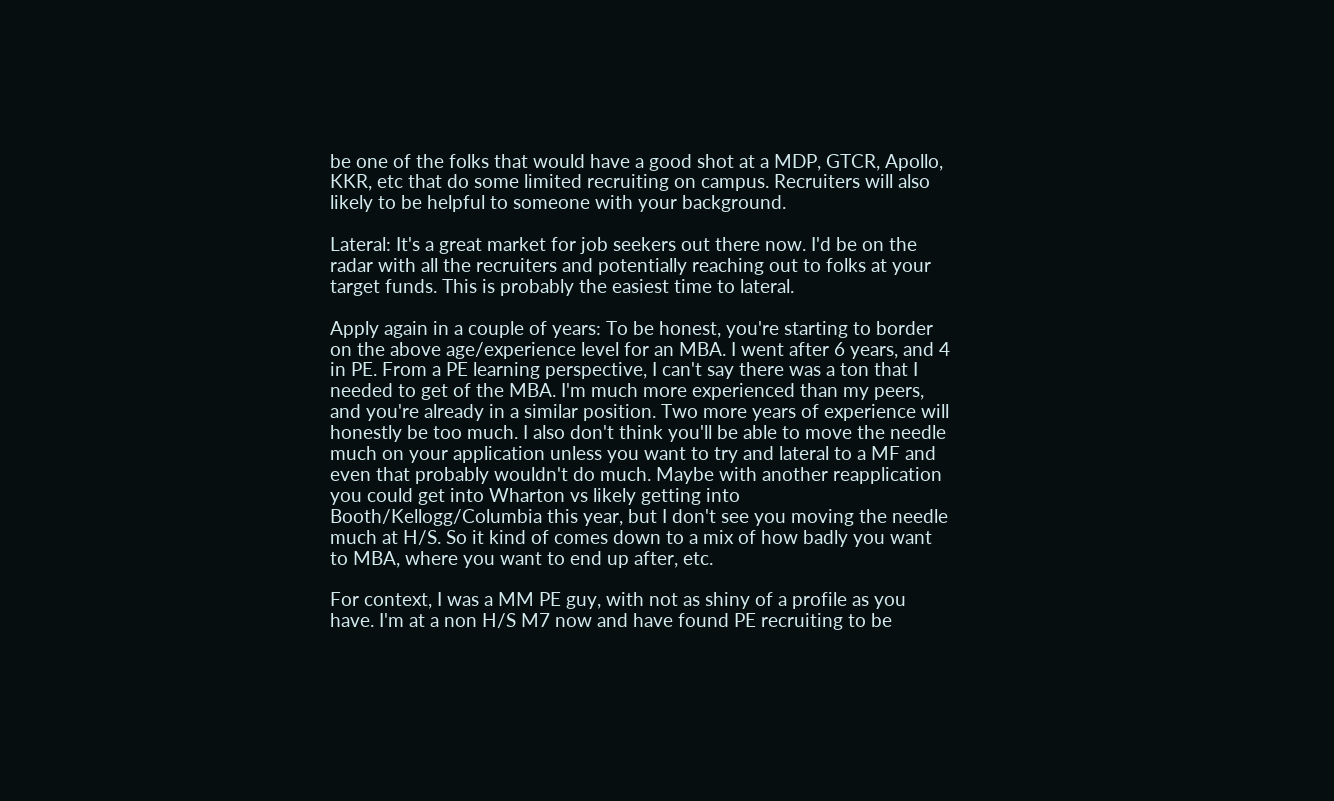be one of the folks that would have a good shot at a MDP, GTCR, Apollo, KKR, etc that do some limited recruiting on campus. Recruiters will also likely to be helpful to someone with your background.

Lateral: It's a great market for job seekers out there now. I'd be on the radar with all the recruiters and potentially reaching out to folks at your target funds. This is probably the easiest time to lateral.

Apply again in a couple of years: To be honest, you're starting to border on the above age/experience level for an MBA. I went after 6 years, and 4 in PE. From a PE learning perspective, I can't say there was a ton that I needed to get of the MBA. I'm much more experienced than my peers, and you're already in a similar position. Two more years of experience will honestly be too much. I also don't think you'll be able to move the needle much on your application unless you want to try and lateral to a MF and even that probably wouldn't do much. Maybe with another reapplication you could get into Wharton vs likely getting into Booth/Kellogg/Columbia this year, but I don't see you moving the needle much at H/S. So it kind of comes down to a mix of how badly you want to MBA, where you want to end up after, etc.

For context, I was a MM PE guy, with not as shiny of a profile as you have. I'm at a non H/S M7 now and have found PE recruiting to be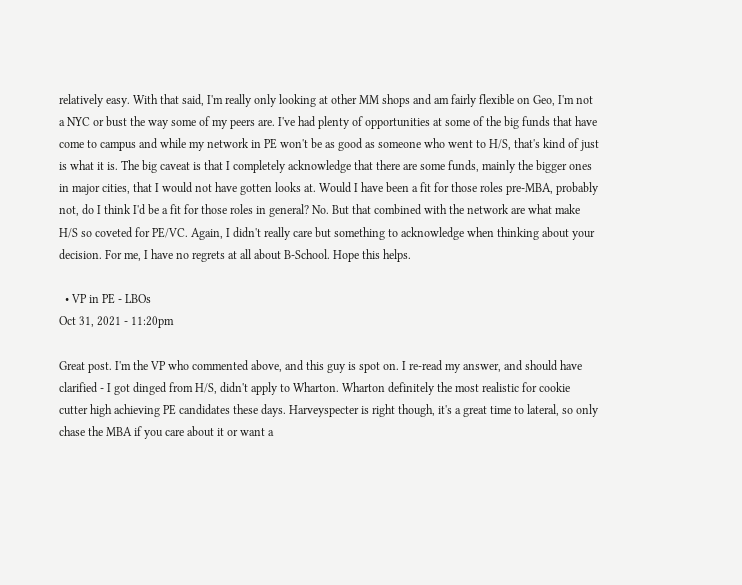relatively easy. With that said, I'm really only looking at other MM shops and am fairly flexible on Geo, I'm not a NYC or bust the way some of my peers are. I've had plenty of opportunities at some of the big funds that have come to campus and while my network in PE won't be as good as someone who went to H/S, that's kind of just is what it is. The big caveat is that I completely acknowledge that there are some funds, mainly the bigger ones in major cities, that I would not have gotten looks at. Would I have been a fit for those roles pre-MBA, probably not, do I think I'd be a fit for those roles in general? No. But that combined with the network are what make H/S so coveted for PE/VC. Again, I didn't really care but something to acknowledge when thinking about your decision. For me, I have no regrets at all about B-School. Hope this helps.

  • VP in PE - LBOs
Oct 31, 2021 - 11:20pm

Great post. I'm the VP who commented above, and this guy is spot on. I re-read my answer, and should have clarified - I got dinged from H/S, didn't apply to Wharton. Wharton definitely the most realistic for cookie cutter high achieving PE candidates these days. Harveyspecter is right though, it's a great time to lateral, so only chase the MBA if you care about it or want a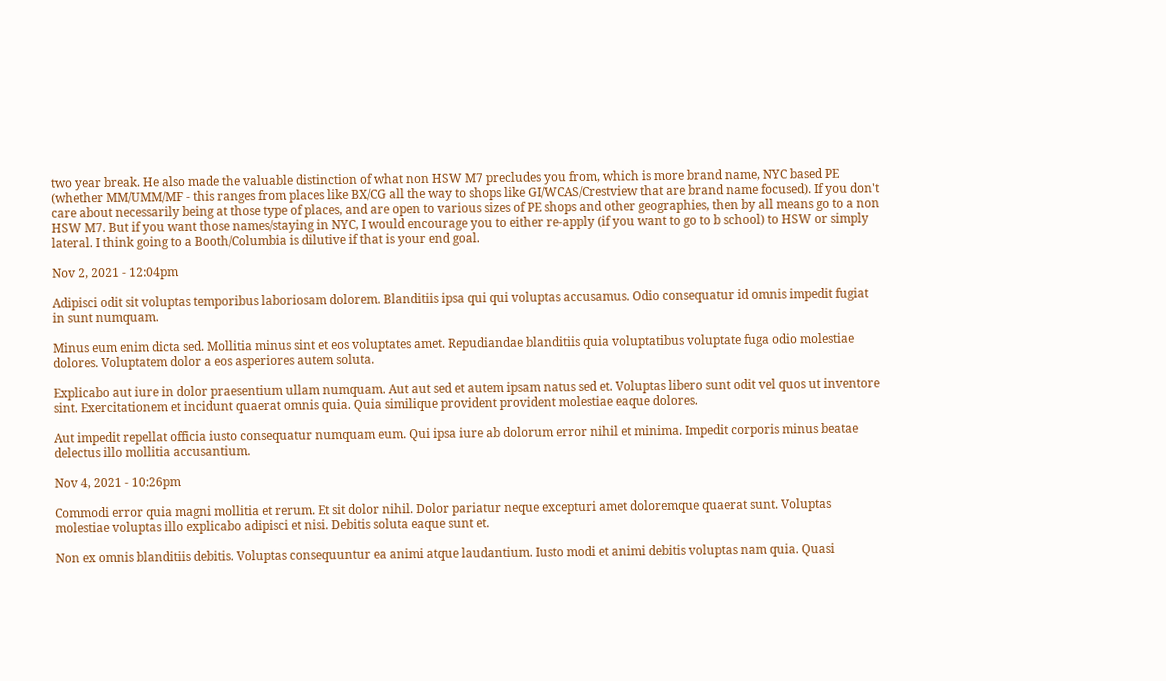two year break. He also made the valuable distinction of what non HSW M7 precludes you from, which is more brand name, NYC based PE (whether MM/UMM/MF - this ranges from places like BX/CG all the way to shops like GI/WCAS/Crestview that are brand name focused). If you don't care about necessarily being at those type of places, and are open to various sizes of PE shops and other geographies, then by all means go to a non HSW M7. But if you want those names/staying in NYC, I would encourage you to either re-apply (if you want to go to b school) to HSW or simply lateral. I think going to a Booth/Columbia is dilutive if that is your end goal.

Nov 2, 2021 - 12:04pm

Adipisci odit sit voluptas temporibus laboriosam dolorem. Blanditiis ipsa qui qui voluptas accusamus. Odio consequatur id omnis impedit fugiat in sunt numquam.

Minus eum enim dicta sed. Mollitia minus sint et eos voluptates amet. Repudiandae blanditiis quia voluptatibus voluptate fuga odio molestiae dolores. Voluptatem dolor a eos asperiores autem soluta.

Explicabo aut iure in dolor praesentium ullam numquam. Aut aut sed et autem ipsam natus sed et. Voluptas libero sunt odit vel quos ut inventore sint. Exercitationem et incidunt quaerat omnis quia. Quia similique provident provident molestiae eaque dolores.

Aut impedit repellat officia iusto consequatur numquam eum. Qui ipsa iure ab dolorum error nihil et minima. Impedit corporis minus beatae delectus illo mollitia accusantium.

Nov 4, 2021 - 10:26pm

Commodi error quia magni mollitia et rerum. Et sit dolor nihil. Dolor pariatur neque excepturi amet doloremque quaerat sunt. Voluptas molestiae voluptas illo explicabo adipisci et nisi. Debitis soluta eaque sunt et.

Non ex omnis blanditiis debitis. Voluptas consequuntur ea animi atque laudantium. Iusto modi et animi debitis voluptas nam quia. Quasi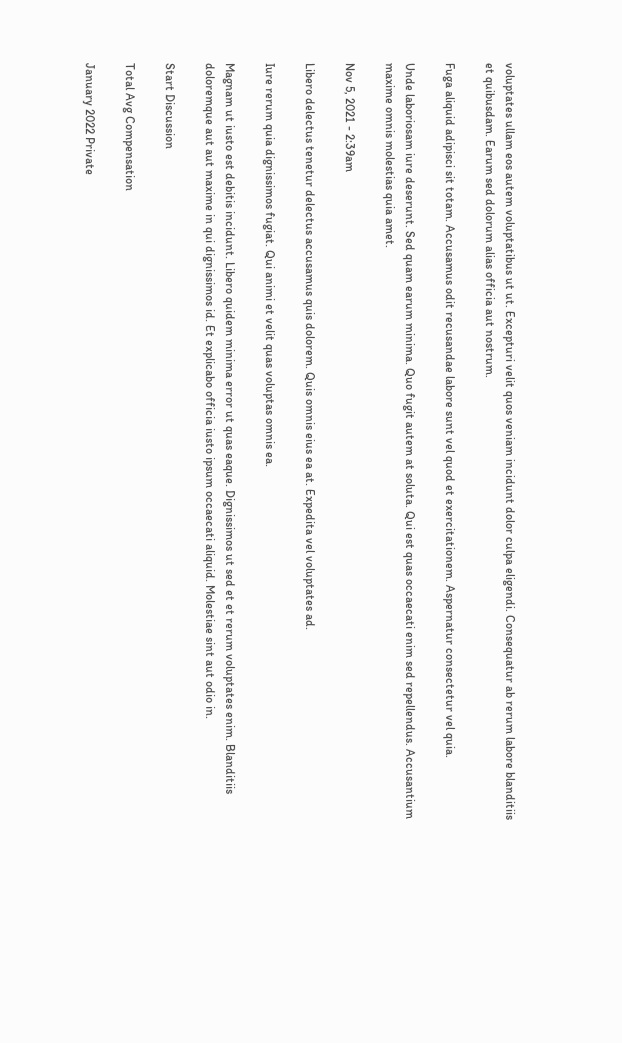voluptates ullam eos autem voluptatibus ut ut. Excepturi velit quos veniam incidunt dolor culpa eligendi. Consequatur ab rerum labore blanditiis et quibusdam. Earum sed dolorum alias officia aut nostrum.

Fuga aliquid adipisci sit totam. Accusamus odit recusandae labore sunt vel quod et exercitationem. Aspernatur consectetur vel quia.

Unde laboriosam iure deserunt. Sed quam earum minima. Quo fugit autem at soluta. Qui est quas occaecati enim sed repellendus. Accusantium maxime omnis molestias quia amet.

Nov 5, 2021 - 2:39am

Libero delectus tenetur delectus accusamus quis dolorem. Quis omnis eius ea at. Expedita vel voluptates ad.

Iure rerum quia dignissimos fugiat. Qui animi et velit quas voluptas omnis ea.

Magnam ut iusto est debitis incidunt. Libero quidem minima error ut quas eaque. Dignissimos ut sed et et rerum voluptates enim. Blanditiis doloremque aut aut maxime in qui dignissimos id. Et explicabo officia iusto ipsum occaecati aliquid. Molestiae sint aut odio in.

Start Discussion

Total Avg Compensation

January 2022 Private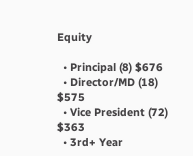Equity

  • Principal (8) $676
  • Director/MD (18) $575
  • Vice President (72) $363
  • 3rd+ Year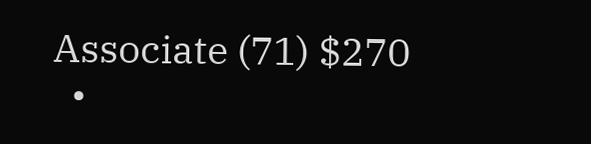Associate (71) $270
  •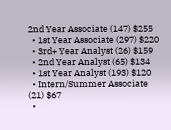2nd Year Associate (147) $255
  • 1st Year Associate (297) $220
  • 3rd+ Year Analyst (26) $159
  • 2nd Year Analyst (65) $134
  • 1st Year Analyst (193) $120
  • Intern/Summer Associate (21) $67
  •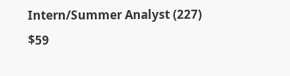Intern/Summer Analyst (227) $59